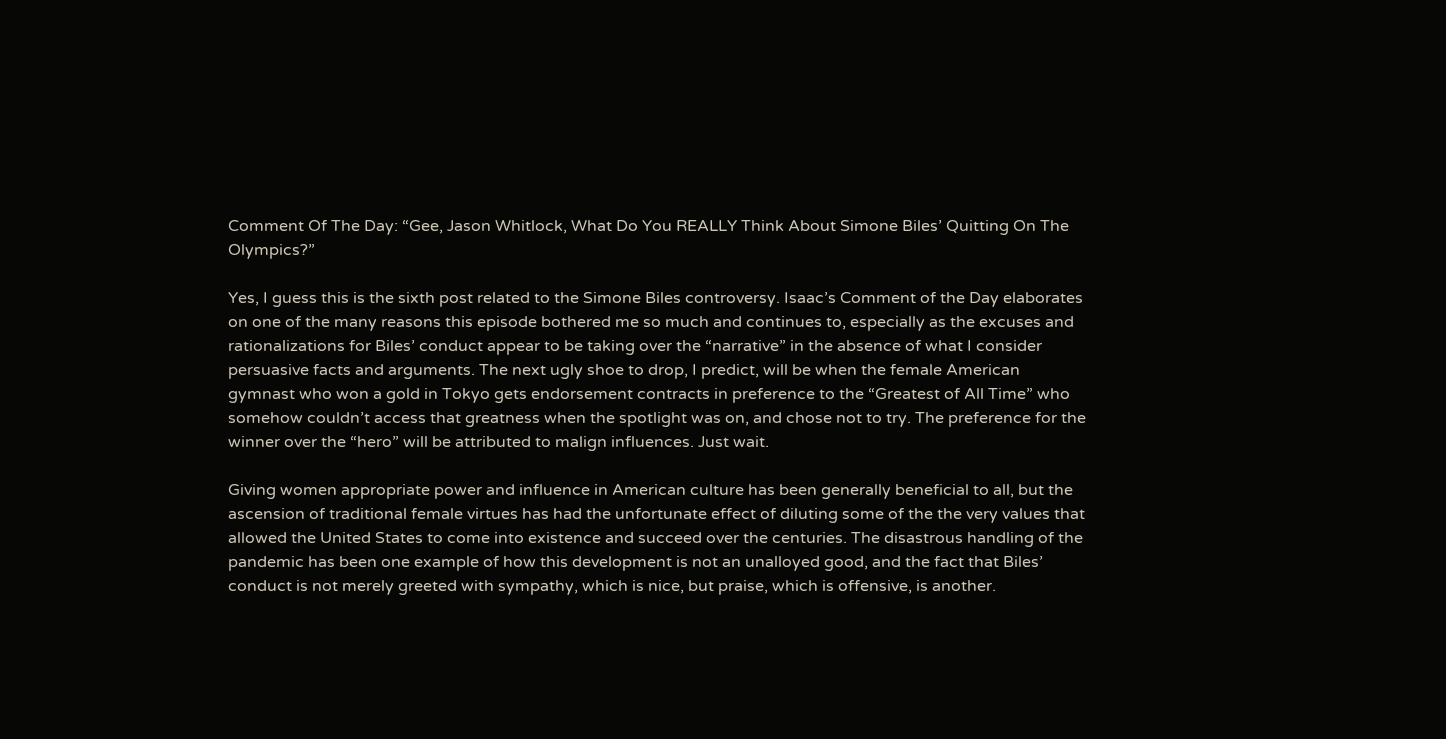Comment Of The Day: “Gee, Jason Whitlock, What Do You REALLY Think About Simone Biles’ Quitting On The Olympics?”

Yes, I guess this is the sixth post related to the Simone Biles controversy. Isaac’s Comment of the Day elaborates on one of the many reasons this episode bothered me so much and continues to, especially as the excuses and rationalizations for Biles’ conduct appear to be taking over the “narrative” in the absence of what I consider persuasive facts and arguments. The next ugly shoe to drop, I predict, will be when the female American gymnast who won a gold in Tokyo gets endorsement contracts in preference to the “Greatest of All Time” who somehow couldn’t access that greatness when the spotlight was on, and chose not to try. The preference for the winner over the “hero” will be attributed to malign influences. Just wait.

Giving women appropriate power and influence in American culture has been generally beneficial to all, but the ascension of traditional female virtues has had the unfortunate effect of diluting some of the the very values that allowed the United States to come into existence and succeed over the centuries. The disastrous handling of the pandemic has been one example of how this development is not an unalloyed good, and the fact that Biles’ conduct is not merely greeted with sympathy, which is nice, but praise, which is offensive, is another.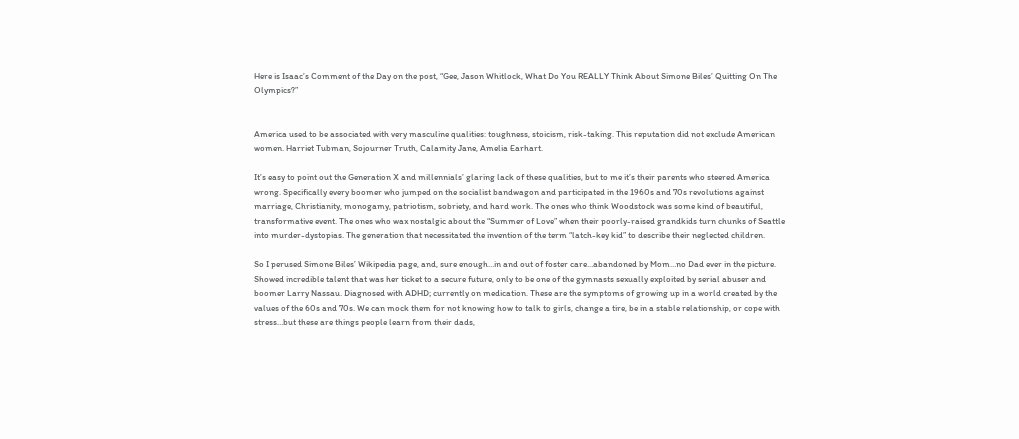Here is Isaac’s Comment of the Day on the post, “Gee, Jason Whitlock, What Do You REALLY Think About Simone Biles’ Quitting On The Olympics?”


America used to be associated with very masculine qualities: toughness, stoicism, risk-taking. This reputation did not exclude American women. Harriet Tubman, Sojourner Truth, Calamity Jane, Amelia Earhart.

It’s easy to point out the Generation X and millennials’ glaring lack of these qualities, but to me it’s their parents who steered America wrong. Specifically every boomer who jumped on the socialist bandwagon and participated in the 1960s and 70s revolutions against marriage, Christianity, monogamy, patriotism, sobriety, and hard work. The ones who think Woodstock was some kind of beautiful, transformative event. The ones who wax nostalgic about the “Summer of Love” when their poorly-raised grandkids turn chunks of Seattle into murder-dystopias. The generation that necessitated the invention of the term “latch-key kid” to describe their neglected children.

So I perused Simone Biles’ Wikipedia page, and, sure enough…in and out of foster care…abandoned by Mom…no Dad ever in the picture. Showed incredible talent that was her ticket to a secure future, only to be one of the gymnasts sexually exploited by serial abuser and boomer Larry Nassau. Diagnosed with ADHD; currently on medication. These are the symptoms of growing up in a world created by the values of the 60s and 70s. We can mock them for not knowing how to talk to girls, change a tire, be in a stable relationship, or cope with stress…but these are things people learn from their dads,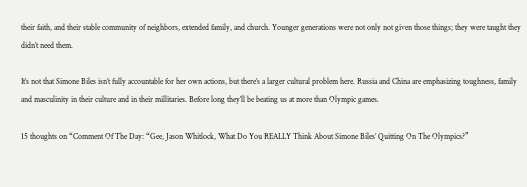their faith, and their stable community of neighbors, extended family, and church. Younger generations were not only not given those things; they were taught they didn’t need them.

It’s not that Simone Biles isn’t fully accountable for her own actions, but there’s a larger cultural problem here. Russia and China are emphasizing toughness, family and masculinity in their culture and in their millitaries. Before long they’ll be beating us at more than Olympic games.

15 thoughts on “Comment Of The Day: “Gee, Jason Whitlock, What Do You REALLY Think About Simone Biles’ Quitting On The Olympics?”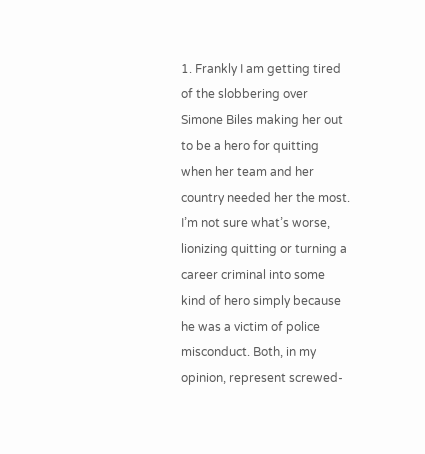1. Frankly I am getting tired of the slobbering over Simone Biles making her out to be a hero for quitting when her team and her country needed her the most. I’m not sure what’s worse, lionizing quitting or turning a career criminal into some kind of hero simply because he was a victim of police misconduct. Both, in my opinion, represent screwed-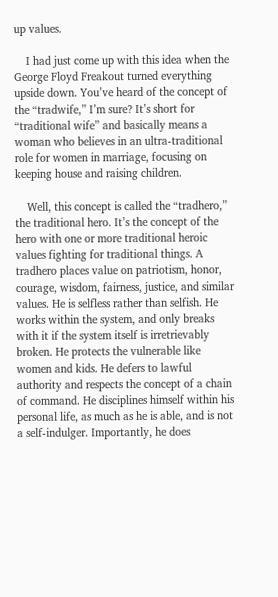up values.

    I had just come up with this idea when the George Floyd Freakout turned everything upside down. You’ve heard of the concept of the “tradwife,” I’m sure? It’s short for “traditional wife” and basically means a woman who believes in an ultra-traditional role for women in marriage, focusing on keeping house and raising children.

    Well, this concept is called the “tradhero,” the traditional hero. It’s the concept of the hero with one or more traditional heroic values fighting for traditional things. A tradhero places value on patriotism, honor, courage, wisdom, fairness, justice, and similar values. He is selfless rather than selfish. He works within the system, and only breaks with it if the system itself is irretrievably broken. He protects the vulnerable like women and kids. He defers to lawful authority and respects the concept of a chain of command. He disciplines himself within his personal life, as much as he is able, and is not a self-indulger. Importantly, he does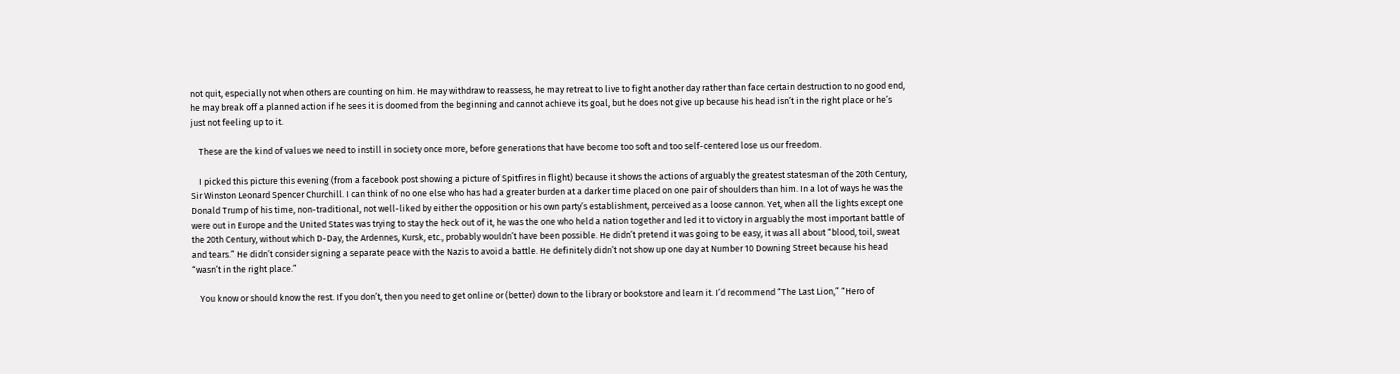not quit, especially not when others are counting on him. He may withdraw to reassess, he may retreat to live to fight another day rather than face certain destruction to no good end, he may break off a planned action if he sees it is doomed from the beginning and cannot achieve its goal, but he does not give up because his head isn’t in the right place or he’s just not feeling up to it.

    These are the kind of values we need to instill in society once more, before generations that have become too soft and too self-centered lose us our freedom.

    I picked this picture this evening (from a facebook post showing a picture of Spitfires in flight) because it shows the actions of arguably the greatest statesman of the 20th Century, Sir Winston Leonard Spencer Churchill. I can think of no one else who has had a greater burden at a darker time placed on one pair of shoulders than him. In a lot of ways he was the Donald Trump of his time, non-traditional, not well-liked by either the opposition or his own party’s establishment, perceived as a loose cannon. Yet, when all the lights except one were out in Europe and the United States was trying to stay the heck out of it, he was the one who held a nation together and led it to victory in arguably the most important battle of the 20th Century, without which D-Day, the Ardennes, Kursk, etc., probably wouldn’t have been possible. He didn’t pretend it was going to be easy, it was all about “blood, toil, sweat and tears.” He didn’t consider signing a separate peace with the Nazis to avoid a battle. He definitely didn’t not show up one day at Number 10 Downing Street because his head “wasn’t in the right place.”

    You know or should know the rest. If you don’t, then you need to get online or (better) down to the library or bookstore and learn it. I’d recommend “The Last Lion,” “Hero of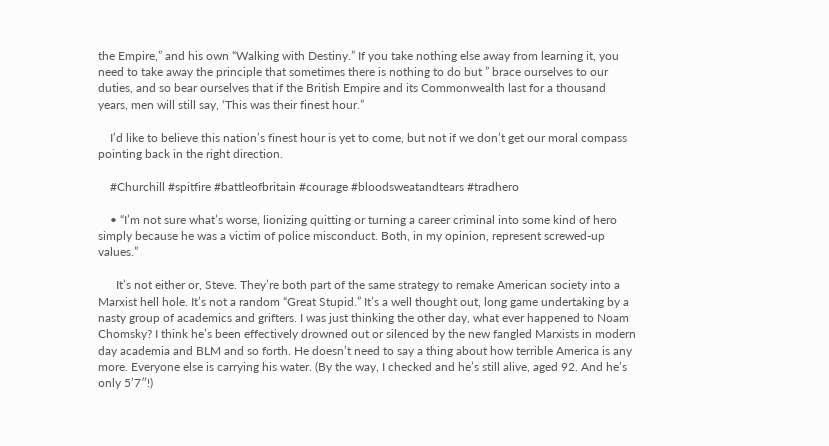the Empire,” and his own “Walking with Destiny.” If you take nothing else away from learning it, you need to take away the principle that sometimes there is nothing to do but ” brace ourselves to our duties, and so bear ourselves that if the British Empire and its Commonwealth last for a thousand years, men will still say, ‘This was their finest hour.”

    I’d like to believe this nation’s finest hour is yet to come, but not if we don’t get our moral compass pointing back in the right direction.

    #Churchill #spitfire #battleofbritain #courage #bloodsweatandtears #tradhero

    • “I’m not sure what’s worse, lionizing quitting or turning a career criminal into some kind of hero simply because he was a victim of police misconduct. Both, in my opinion, represent screwed-up values.”

      It’s not either or, Steve. They’re both part of the same strategy to remake American society into a Marxist hell hole. It’s not a random “Great Stupid.” It’s a well thought out, long game undertaking by a nasty group of academics and grifters. I was just thinking the other day, what ever happened to Noam Chomsky? I think he’s been effectively drowned out or silenced by the new fangled Marxists in modern day academia and BLM and so forth. He doesn’t need to say a thing about how terrible America is any more. Everyone else is carrying his water. (By the way, I checked and he’s still alive, aged 92. And he’s only 5’7″!)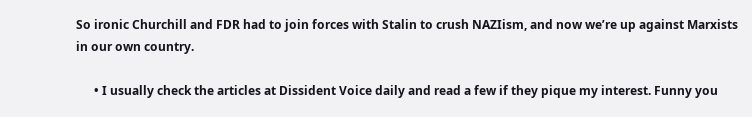So ironic Churchill and FDR had to join forces with Stalin to crush NAZIism, and now we’re up against Marxists in our own country.

      • I usually check the articles at Dissident Voice daily and read a few if they pique my interest. Funny you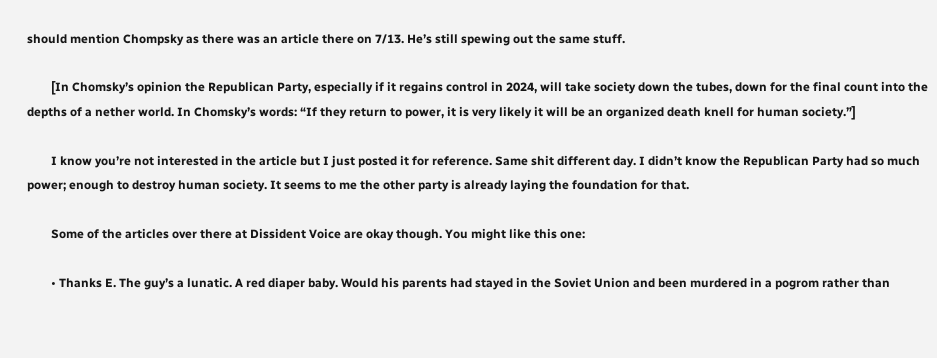should mention Chompsky as there was an article there on 7/13. He’s still spewing out the same stuff.

        [In Chomsky’s opinion the Republican Party, especially if it regains control in 2024, will take society down the tubes, down for the final count into the depths of a nether world. In Chomsky’s words: “If they return to power, it is very likely it will be an organized death knell for human society.”]

        I know you’re not interested in the article but I just posted it for reference. Same shit different day. I didn’t know the Republican Party had so much power; enough to destroy human society. It seems to me the other party is already laying the foundation for that.

        Some of the articles over there at Dissident Voice are okay though. You might like this one:

        • Thanks E. The guy’s a lunatic. A red diaper baby. Would his parents had stayed in the Soviet Union and been murdered in a pogrom rather than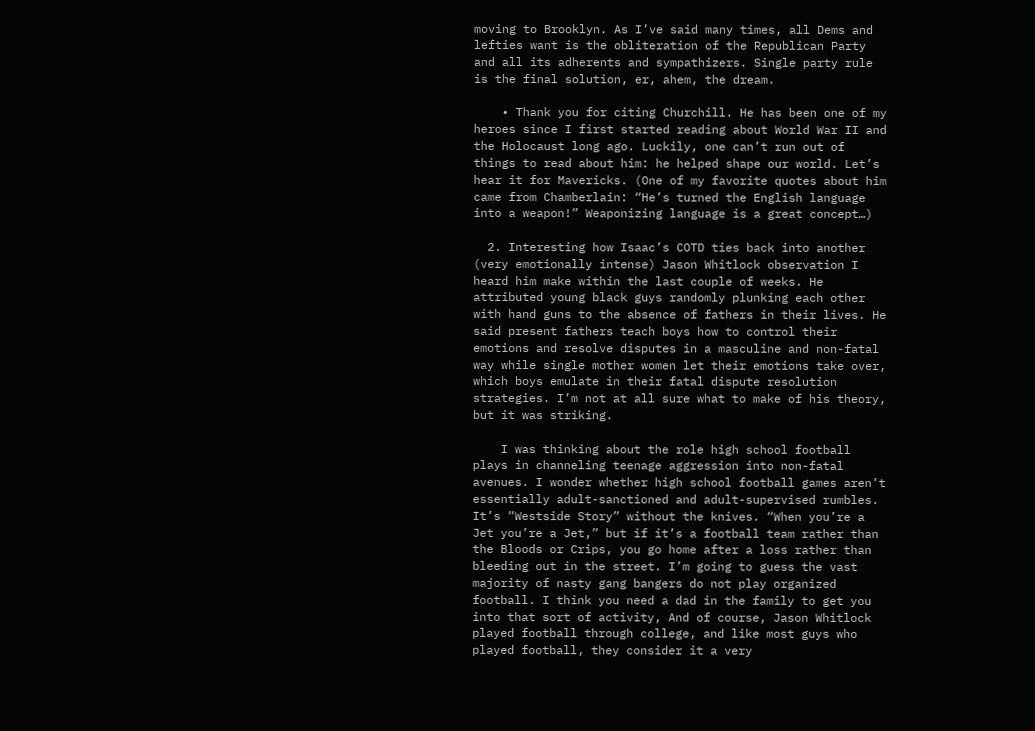moving to Brooklyn. As I’ve said many times, all Dems and lefties want is the obliteration of the Republican Party and all its adherents and sympathizers. Single party rule is the final solution, er, ahem, the dream.

    • Thank you for citing Churchill. He has been one of my heroes since I first started reading about World War II and the Holocaust long ago. Luckily, one can’t run out of things to read about him: he helped shape our world. Let’s hear it for Mavericks. (One of my favorite quotes about him came from Chamberlain: “He’s turned the English language into a weapon!” Weaponizing language is a great concept…)

  2. Interesting how Isaac’s COTD ties back into another (very emotionally intense) Jason Whitlock observation I heard him make within the last couple of weeks. He attributed young black guys randomly plunking each other with hand guns to the absence of fathers in their lives. He said present fathers teach boys how to control their emotions and resolve disputes in a masculine and non-fatal way while single mother women let their emotions take over, which boys emulate in their fatal dispute resolution strategies. I’m not at all sure what to make of his theory, but it was striking.

    I was thinking about the role high school football plays in channeling teenage aggression into non-fatal avenues. I wonder whether high school football games aren’t essentially adult-sanctioned and adult-supervised rumbles. It’s “Westside Story” without the knives. “When you’re a Jet you’re a Jet,” but if it’s a football team rather than the Bloods or Crips, you go home after a loss rather than bleeding out in the street. I’m going to guess the vast majority of nasty gang bangers do not play organized football. I think you need a dad in the family to get you into that sort of activity, And of course, Jason Whitlock played football through college, and like most guys who played football, they consider it a very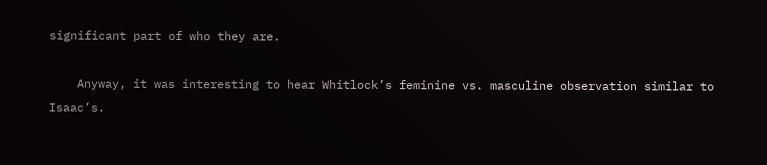significant part of who they are.

    Anyway, it was interesting to hear Whitlock’s feminine vs. masculine observation similar to Isaac’s.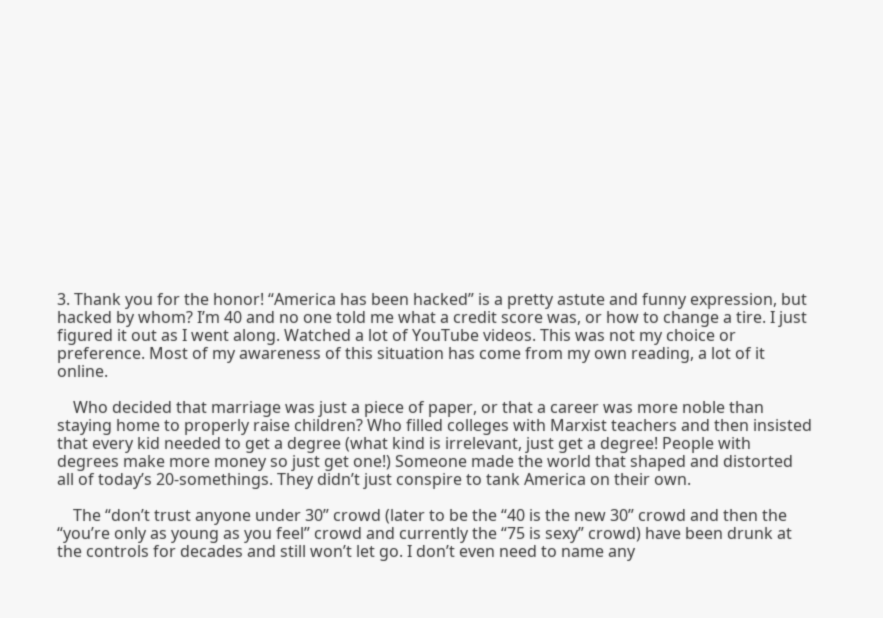3. Thank you for the honor! “America has been hacked” is a pretty astute and funny expression, but hacked by whom? I’m 40 and no one told me what a credit score was, or how to change a tire. I just figured it out as I went along. Watched a lot of YouTube videos. This was not my choice or preference. Most of my awareness of this situation has come from my own reading, a lot of it online.

    Who decided that marriage was just a piece of paper, or that a career was more noble than staying home to properly raise children? Who filled colleges with Marxist teachers and then insisted that every kid needed to get a degree (what kind is irrelevant, just get a degree! People with degrees make more money so just get one!) Someone made the world that shaped and distorted all of today’s 20-somethings. They didn’t just conspire to tank America on their own.

    The “don’t trust anyone under 30” crowd (later to be the “40 is the new 30” crowd and then the “you’re only as young as you feel” crowd and currently the “75 is sexy” crowd) have been drunk at the controls for decades and still won’t let go. I don’t even need to name any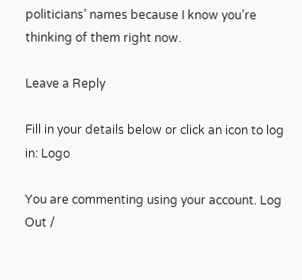politicians’ names because I know you’re thinking of them right now.

Leave a Reply

Fill in your details below or click an icon to log in: Logo

You are commenting using your account. Log Out /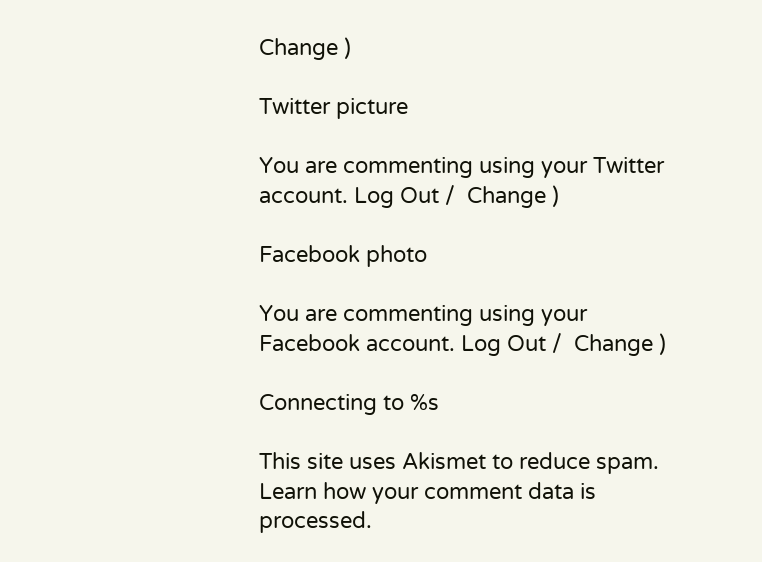Change )

Twitter picture

You are commenting using your Twitter account. Log Out /  Change )

Facebook photo

You are commenting using your Facebook account. Log Out /  Change )

Connecting to %s

This site uses Akismet to reduce spam. Learn how your comment data is processed.